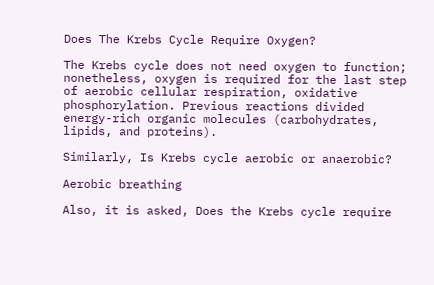Does The Krebs Cycle Require Oxygen?

The Krebs cycle does not need oxygen to function; nonetheless, oxygen is required for the last step of aerobic cellular respiration, oxidative phosphorylation. Previous reactions divided energy-rich organic molecules (carbohydrates, lipids, and proteins).

Similarly, Is Krebs cycle aerobic or anaerobic?

Aerobic breathing

Also, it is asked, Does the Krebs cycle require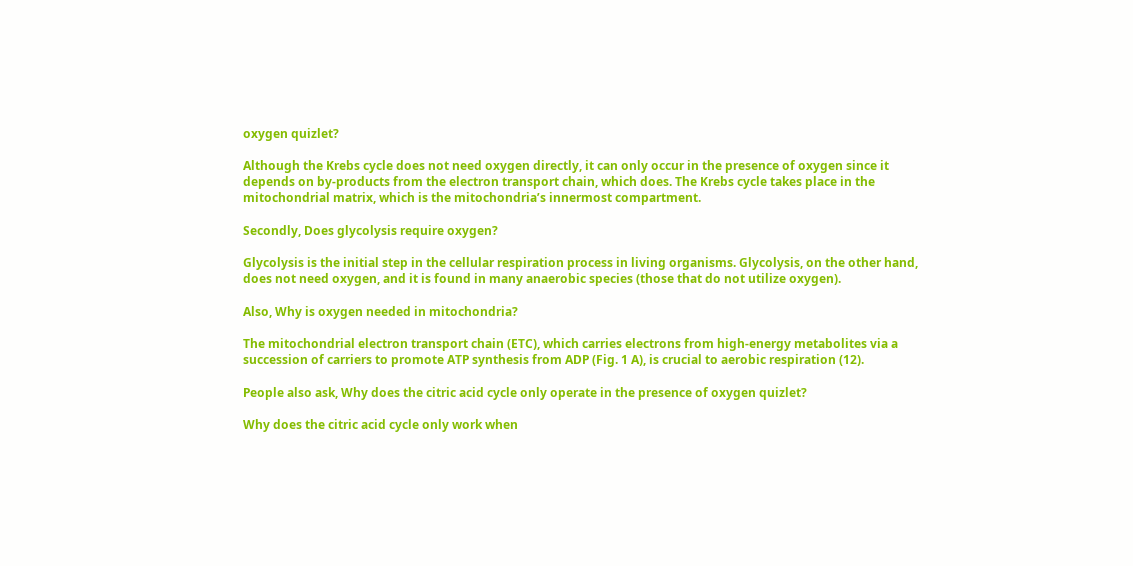oxygen quizlet?

Although the Krebs cycle does not need oxygen directly, it can only occur in the presence of oxygen since it depends on by-products from the electron transport chain, which does. The Krebs cycle takes place in the mitochondrial matrix, which is the mitochondria’s innermost compartment.

Secondly, Does glycolysis require oxygen?

Glycolysis is the initial step in the cellular respiration process in living organisms. Glycolysis, on the other hand, does not need oxygen, and it is found in many anaerobic species (those that do not utilize oxygen).

Also, Why is oxygen needed in mitochondria?

The mitochondrial electron transport chain (ETC), which carries electrons from high-energy metabolites via a succession of carriers to promote ATP synthesis from ADP (Fig. 1 A), is crucial to aerobic respiration (12).

People also ask, Why does the citric acid cycle only operate in the presence of oxygen quizlet?

Why does the citric acid cycle only work when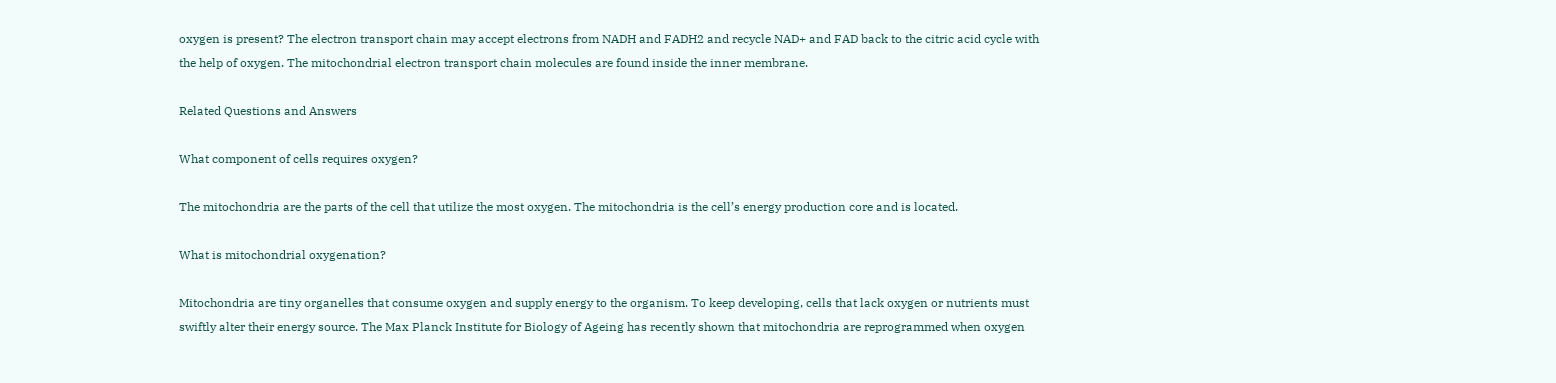oxygen is present? The electron transport chain may accept electrons from NADH and FADH2 and recycle NAD+ and FAD back to the citric acid cycle with the help of oxygen. The mitochondrial electron transport chain molecules are found inside the inner membrane.

Related Questions and Answers

What component of cells requires oxygen?

The mitochondria are the parts of the cell that utilize the most oxygen. The mitochondria is the cell’s energy production core and is located.

What is mitochondrial oxygenation?

Mitochondria are tiny organelles that consume oxygen and supply energy to the organism. To keep developing, cells that lack oxygen or nutrients must swiftly alter their energy source. The Max Planck Institute for Biology of Ageing has recently shown that mitochondria are reprogrammed when oxygen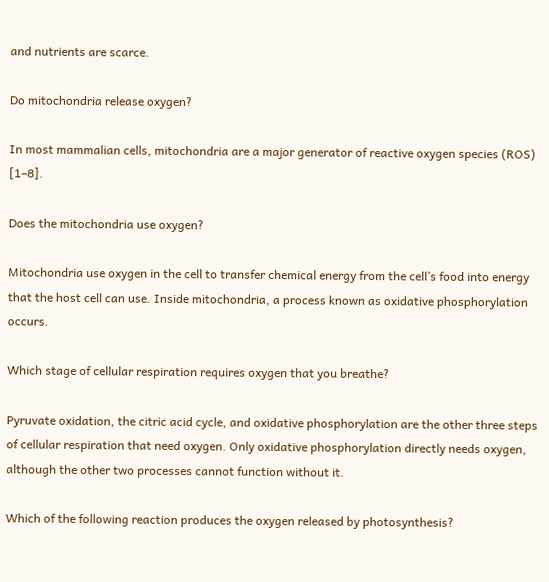and nutrients are scarce.

Do mitochondria release oxygen?

In most mammalian cells, mitochondria are a major generator of reactive oxygen species (ROS) [1–8].

Does the mitochondria use oxygen?

Mitochondria use oxygen in the cell to transfer chemical energy from the cell’s food into energy that the host cell can use. Inside mitochondria, a process known as oxidative phosphorylation occurs.

Which stage of cellular respiration requires oxygen that you breathe?

Pyruvate oxidation, the citric acid cycle, and oxidative phosphorylation are the other three steps of cellular respiration that need oxygen. Only oxidative phosphorylation directly needs oxygen, although the other two processes cannot function without it.

Which of the following reaction produces the oxygen released by photosynthesis?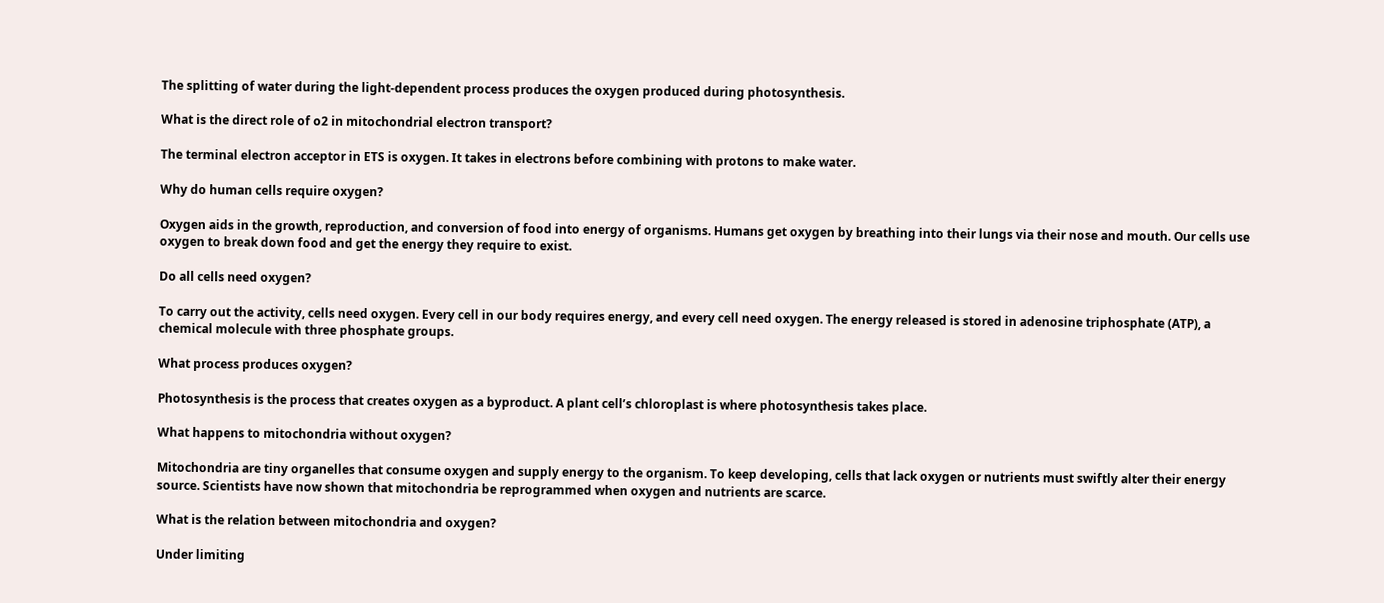The splitting of water during the light-dependent process produces the oxygen produced during photosynthesis.

What is the direct role of o2 in mitochondrial electron transport?

The terminal electron acceptor in ETS is oxygen. It takes in electrons before combining with protons to make water.

Why do human cells require oxygen?

Oxygen aids in the growth, reproduction, and conversion of food into energy of organisms. Humans get oxygen by breathing into their lungs via their nose and mouth. Our cells use oxygen to break down food and get the energy they require to exist.

Do all cells need oxygen?

To carry out the activity, cells need oxygen. Every cell in our body requires energy, and every cell need oxygen. The energy released is stored in adenosine triphosphate (ATP), a chemical molecule with three phosphate groups.

What process produces oxygen?

Photosynthesis is the process that creates oxygen as a byproduct. A plant cell’s chloroplast is where photosynthesis takes place.

What happens to mitochondria without oxygen?

Mitochondria are tiny organelles that consume oxygen and supply energy to the organism. To keep developing, cells that lack oxygen or nutrients must swiftly alter their energy source. Scientists have now shown that mitochondria be reprogrammed when oxygen and nutrients are scarce.

What is the relation between mitochondria and oxygen?

Under limiting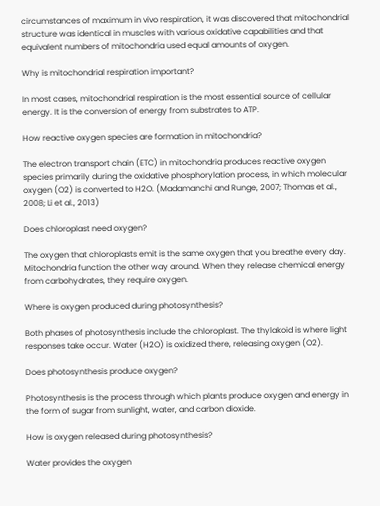circumstances of maximum in vivo respiration, it was discovered that mitochondrial structure was identical in muscles with various oxidative capabilities and that equivalent numbers of mitochondria used equal amounts of oxygen.

Why is mitochondrial respiration important?

In most cases, mitochondrial respiration is the most essential source of cellular energy. It is the conversion of energy from substrates to ATP.

How reactive oxygen species are formation in mitochondria?

The electron transport chain (ETC) in mitochondria produces reactive oxygen species primarily during the oxidative phosphorylation process, in which molecular oxygen (O2) is converted to H2O. (Madamanchi and Runge, 2007; Thomas et al., 2008; Li et al., 2013)

Does chloroplast need oxygen?

The oxygen that chloroplasts emit is the same oxygen that you breathe every day. Mitochondria function the other way around. When they release chemical energy from carbohydrates, they require oxygen.

Where is oxygen produced during photosynthesis?

Both phases of photosynthesis include the chloroplast. The thylakoid is where light responses take occur. Water (H2O) is oxidized there, releasing oxygen (O2).

Does photosynthesis produce oxygen?

Photosynthesis is the process through which plants produce oxygen and energy in the form of sugar from sunlight, water, and carbon dioxide.

How is oxygen released during photosynthesis?

Water provides the oxygen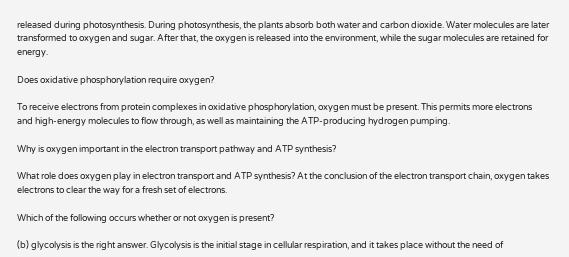released during photosynthesis. During photosynthesis, the plants absorb both water and carbon dioxide. Water molecules are later transformed to oxygen and sugar. After that, the oxygen is released into the environment, while the sugar molecules are retained for energy.

Does oxidative phosphorylation require oxygen?

To receive electrons from protein complexes in oxidative phosphorylation, oxygen must be present. This permits more electrons and high-energy molecules to flow through, as well as maintaining the ATP-producing hydrogen pumping.

Why is oxygen important in the electron transport pathway and ATP synthesis?

What role does oxygen play in electron transport and ATP synthesis? At the conclusion of the electron transport chain, oxygen takes electrons to clear the way for a fresh set of electrons.

Which of the following occurs whether or not oxygen is present?

(b) glycolysis is the right answer. Glycolysis is the initial stage in cellular respiration, and it takes place without the need of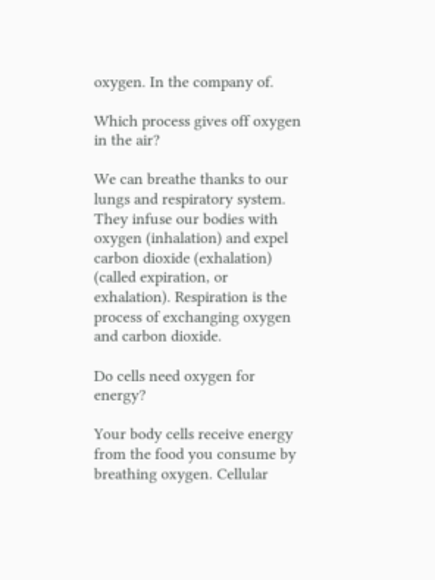oxygen. In the company of.

Which process gives off oxygen in the air?

We can breathe thanks to our lungs and respiratory system. They infuse our bodies with oxygen (inhalation) and expel carbon dioxide (exhalation) (called expiration, or exhalation). Respiration is the process of exchanging oxygen and carbon dioxide.

Do cells need oxygen for energy?

Your body cells receive energy from the food you consume by breathing oxygen. Cellular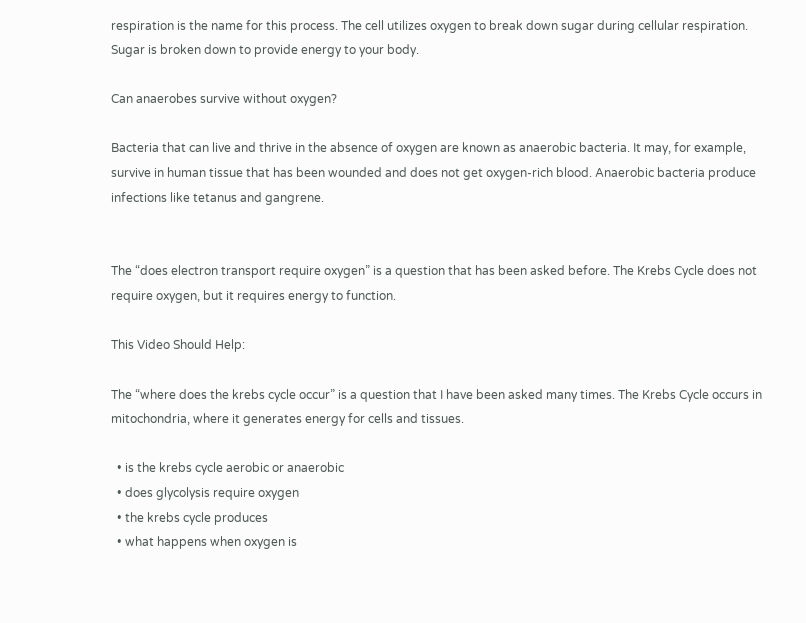respiration is the name for this process. The cell utilizes oxygen to break down sugar during cellular respiration. Sugar is broken down to provide energy to your body.

Can anaerobes survive without oxygen?

Bacteria that can live and thrive in the absence of oxygen are known as anaerobic bacteria. It may, for example, survive in human tissue that has been wounded and does not get oxygen-rich blood. Anaerobic bacteria produce infections like tetanus and gangrene.


The “does electron transport require oxygen” is a question that has been asked before. The Krebs Cycle does not require oxygen, but it requires energy to function.

This Video Should Help:

The “where does the krebs cycle occur” is a question that I have been asked many times. The Krebs Cycle occurs in mitochondria, where it generates energy for cells and tissues.

  • is the krebs cycle aerobic or anaerobic
  • does glycolysis require oxygen
  • the krebs cycle produces
  • what happens when oxygen is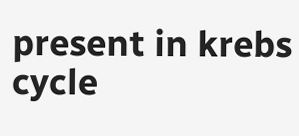present in krebs cycle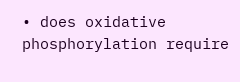• does oxidative phosphorylation require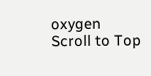oxygen
Scroll to Top